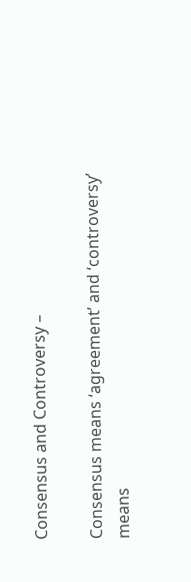Consensus and Controversy –

Consensus means ‘agreement’ and ‘controversy’ means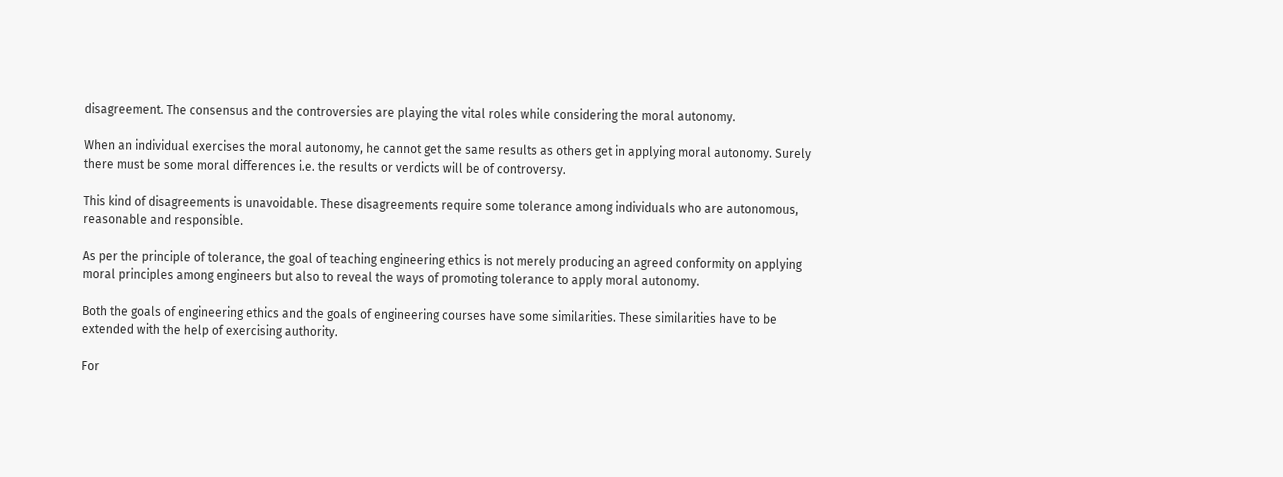disagreement. The consensus and the controversies are playing the vital roles while considering the moral autonomy.

When an individual exercises the moral autonomy, he cannot get the same results as others get in applying moral autonomy. Surely there must be some moral differences i.e. the results or verdicts will be of controversy.

This kind of disagreements is unavoidable. These disagreements require some tolerance among individuals who are autonomous, reasonable and responsible.

As per the principle of tolerance, the goal of teaching engineering ethics is not merely producing an agreed conformity on applying moral principles among engineers but also to reveal the ways of promoting tolerance to apply moral autonomy.

Both the goals of engineering ethics and the goals of engineering courses have some similarities. These similarities have to be extended with the help of exercising authority.

For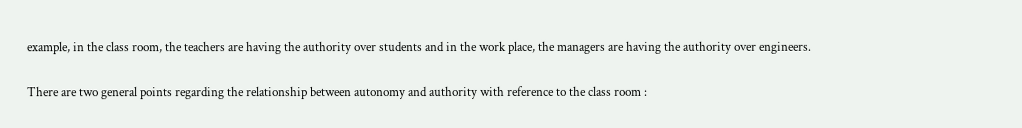example, in the class room, the teachers are having the authority over students and in the work place, the managers are having the authority over engineers.

There are two general points regarding the relationship between autonomy and authority with reference to the class room :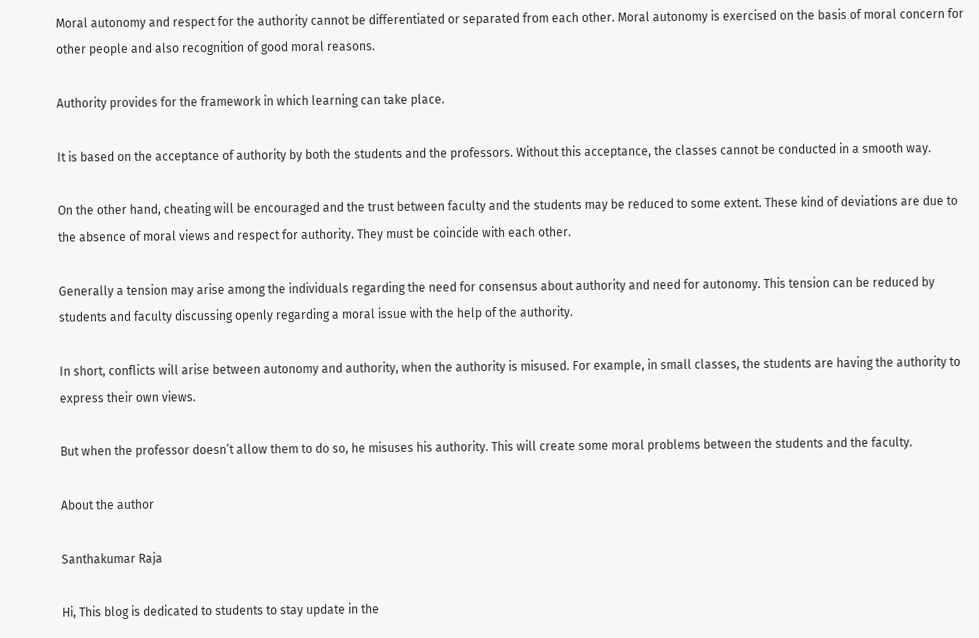Moral autonomy and respect for the authority cannot be differentiated or separated from each other. Moral autonomy is exercised on the basis of moral concern for other people and also recognition of good moral reasons.

Authority provides for the framework in which learning can take place.

It is based on the acceptance of authority by both the students and the professors. Without this acceptance, the classes cannot be conducted in a smooth way.

On the other hand, cheating will be encouraged and the trust between faculty and the students may be reduced to some extent. These kind of deviations are due to the absence of moral views and respect for authority. They must be coincide with each other.

Generally a tension may arise among the individuals regarding the need for consensus about authority and need for autonomy. This tension can be reduced by students and faculty discussing openly regarding a moral issue with the help of the authority.

In short, conflicts will arise between autonomy and authority, when the authority is misused. For example, in small classes, the students are having the authority to express their own views.

But when the professor doesn’t allow them to do so, he misuses his authority. This will create some moral problems between the students and the faculty.

About the author

Santhakumar Raja

Hi, This blog is dedicated to students to stay update in the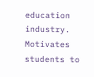education industry. Motivates students to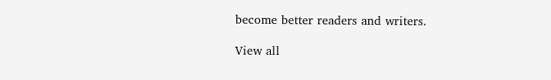become better readers and writers.

View all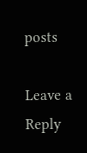posts

Leave a Reply